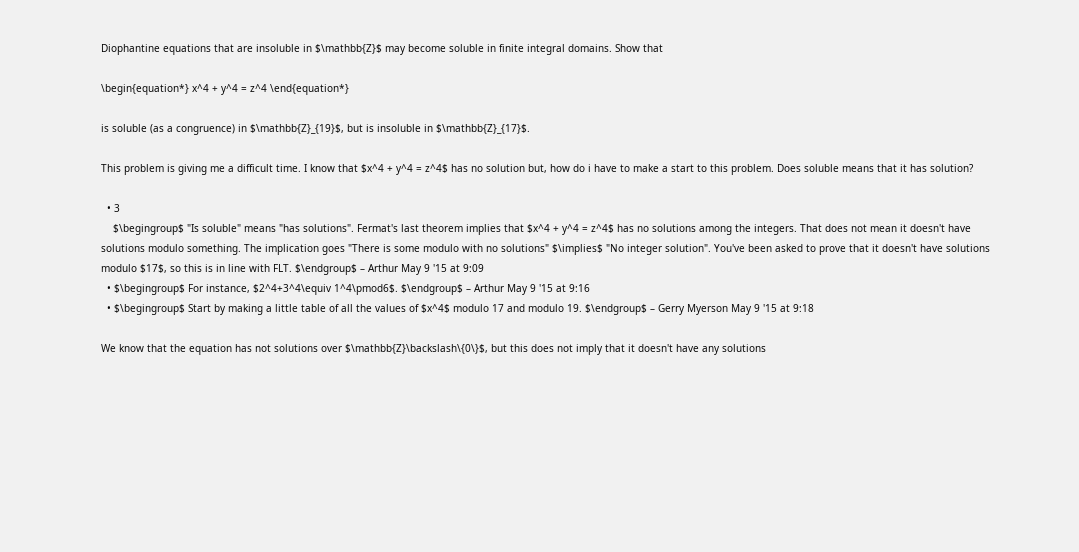Diophantine equations that are insoluble in $\mathbb{Z}$ may become soluble in finite integral domains. Show that

\begin{equation*} x^4 + y^4 = z^4 \end{equation*}

is soluble (as a congruence) in $\mathbb{Z}_{19}$, but is insoluble in $\mathbb{Z}_{17}$.

This problem is giving me a difficult time. I know that $x^4 + y^4 = z^4$ has no solution but, how do i have to make a start to this problem. Does soluble means that it has solution?

  • 3
    $\begingroup$ "Is soluble" means "has solutions". Fermat's last theorem implies that $x^4 + y^4 = z^4$ has no solutions among the integers. That does not mean it doesn't have solutions modulo something. The implication goes "There is some modulo with no solutions" $\implies$ "No integer solution". You've been asked to prove that it doesn't have solutions modulo $17$, so this is in line with FLT. $\endgroup$ – Arthur May 9 '15 at 9:09
  • $\begingroup$ For instance, $2^4+3^4\equiv 1^4\pmod6$. $\endgroup$ – Arthur May 9 '15 at 9:16
  • $\begingroup$ Start by making a little table of all the values of $x^4$ modulo 17 and modulo 19. $\endgroup$ – Gerry Myerson May 9 '15 at 9:18

We know that the equation has not solutions over $\mathbb{Z}\backslash\{0\}$, but this does not imply that it doesn't have any solutions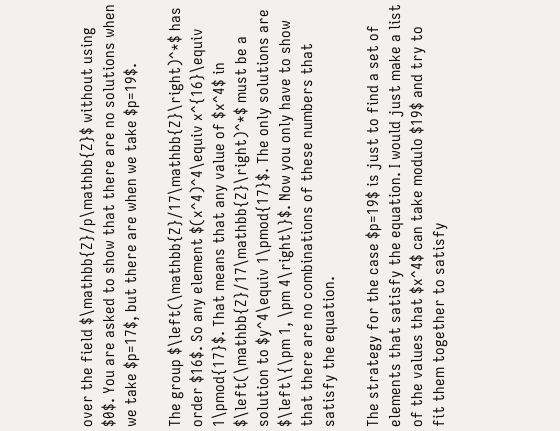over the field $\mathbb{Z}/p\mathbb{Z}$ without using $0$. You are asked to show that there are no solutions when we take $p=17$, but there are when we take $p=19$.

The group $\left(\mathbb{Z}/17\mathbb{Z}\right)^*$ has order $16$. So any element $(x^4)^4\equiv x^{16}\equiv 1\pmod{17}$. That means that any value of $x^4$ in $\left(\mathbb{Z}/17\mathbb{Z}\right)^*$ must be a solution to $y^4\equiv 1\pmod{17}$. The only solutions are $\left\{\pm 1, \pm 4\right\}$. Now you only have to show that there are no combinations of these numbers that satisfy the equation.

The strategy for the case $p=19$ is just to find a set of elements that satisfy the equation. I would just make a list of the values that $x^4$ can take modulo $19$ and try to fit them together to satisfy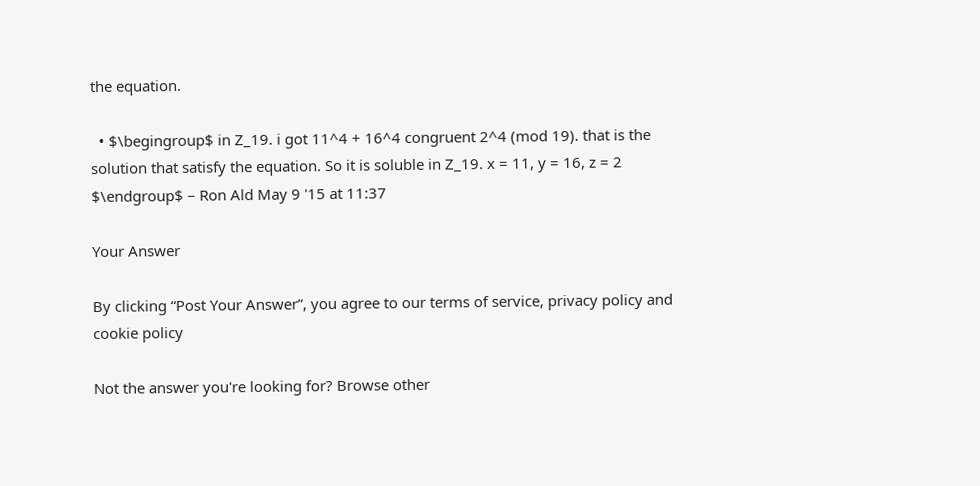the equation.

  • $\begingroup$ in Z_19. i got 11^4 + 16^4 congruent 2^4 (mod 19). that is the solution that satisfy the equation. So it is soluble in Z_19. x = 11, y = 16, z = 2 $\endgroup$ – Ron Ald May 9 '15 at 11:37

Your Answer

By clicking “Post Your Answer”, you agree to our terms of service, privacy policy and cookie policy

Not the answer you're looking for? Browse other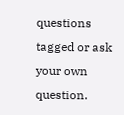questions tagged or ask your own question.